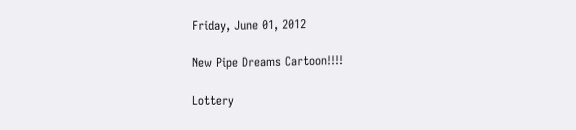Friday, June 01, 2012

New Pipe Dreams Cartoon!!!!

Lottery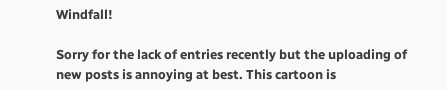Windfall!

Sorry for the lack of entries recently but the uploading of new posts is annoying at best. This cartoon is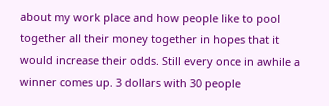about my work place and how people like to pool together all their money together in hopes that it would increase their odds. Still every once in awhile a winner comes up. 3 dollars with 30 people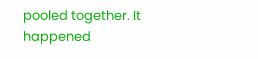pooled together. It happened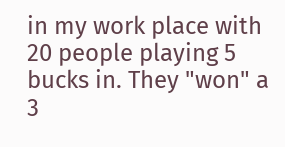in my work place with 20 people playing 5 bucks in. They "won" a 3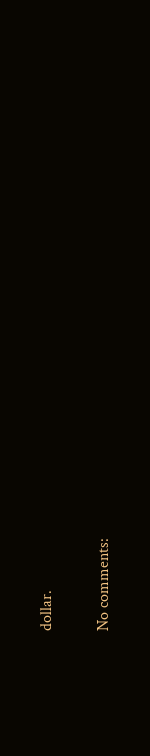dollar.

No comments: